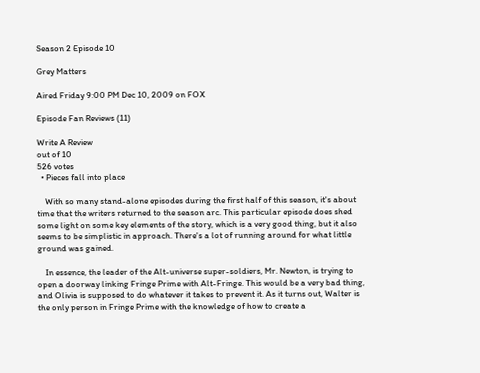Season 2 Episode 10

Grey Matters

Aired Friday 9:00 PM Dec 10, 2009 on FOX

Episode Fan Reviews (11)

Write A Review
out of 10
526 votes
  • Pieces fall into place

    With so many stand-alone episodes during the first half of this season, it's about time that the writers returned to the season arc. This particular episode does shed some light on some key elements of the story, which is a very good thing, but it also seems to be simplistic in approach. There's a lot of running around for what little ground was gained.

    In essence, the leader of the Alt-universe super-soldiers, Mr. Newton, is trying to open a doorway linking Fringe Prime with Alt-Fringe. This would be a very bad thing, and Olivia is supposed to do whatever it takes to prevent it. As it turns out, Walter is the only person in Fringe Prime with the knowledge of how to create a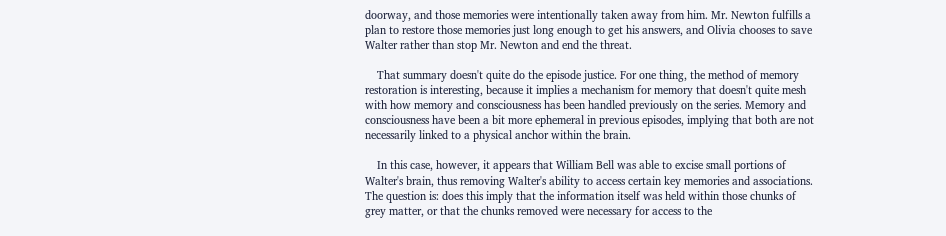doorway, and those memories were intentionally taken away from him. Mr. Newton fulfills a plan to restore those memories just long enough to get his answers, and Olivia chooses to save Walter rather than stop Mr. Newton and end the threat.

    That summary doesn't quite do the episode justice. For one thing, the method of memory restoration is interesting, because it implies a mechanism for memory that doesn't quite mesh with how memory and consciousness has been handled previously on the series. Memory and consciousness have been a bit more ephemeral in previous episodes, implying that both are not necessarily linked to a physical anchor within the brain.

    In this case, however, it appears that William Bell was able to excise small portions of Walter's brain, thus removing Walter's ability to access certain key memories and associations. The question is: does this imply that the information itself was held within those chunks of grey matter, or that the chunks removed were necessary for access to the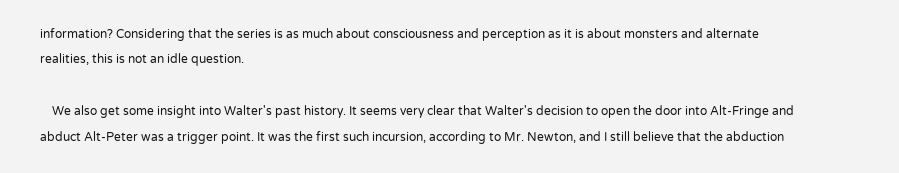information? Considering that the series is as much about consciousness and perception as it is about monsters and alternate realities, this is not an idle question.

    We also get some insight into Walter's past history. It seems very clear that Walter's decision to open the door into Alt-Fringe and abduct Alt-Peter was a trigger point. It was the first such incursion, according to Mr. Newton, and I still believe that the abduction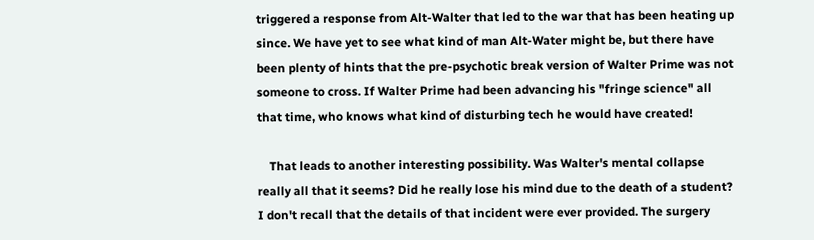triggered a response from Alt-Walter that led to the war that has been heating up since. We have yet to see what kind of man Alt-Water might be, but there have been plenty of hints that the pre-psychotic break version of Walter Prime was not someone to cross. If Walter Prime had been advancing his "fringe science" all that time, who knows what kind of disturbing tech he would have created!

    That leads to another interesting possibility. Was Walter's mental collapse really all that it seems? Did he really lose his mind due to the death of a student? I don't recall that the details of that incident were ever provided. The surgery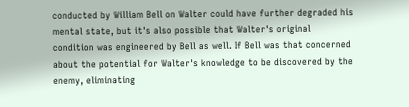conducted by William Bell on Walter could have further degraded his mental state, but it's also possible that Walter's original condition was engineered by Bell as well. If Bell was that concerned about the potential for Walter's knowledge to be discovered by the enemy, eliminating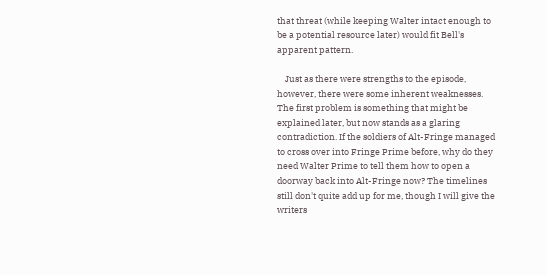that threat (while keeping Walter intact enough to be a potential resource later) would fit Bell's apparent pattern.

    Just as there were strengths to the episode, however, there were some inherent weaknesses. The first problem is something that might be explained later, but now stands as a glaring contradiction. If the soldiers of Alt-Fringe managed to cross over into Fringe Prime before, why do they need Walter Prime to tell them how to open a doorway back into Alt-Fringe now? The timelines still don't quite add up for me, though I will give the writers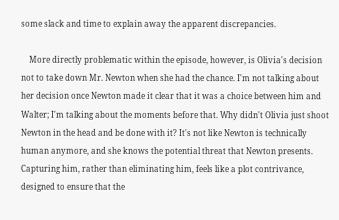some slack and time to explain away the apparent discrepancies.

    More directly problematic within the episode, however, is Olivia's decision not to take down Mr. Newton when she had the chance. I'm not talking about her decision once Newton made it clear that it was a choice between him and Walter; I'm talking about the moments before that. Why didn't Olivia just shoot Newton in the head and be done with it? It's not like Newton is technically human anymore, and she knows the potential threat that Newton presents. Capturing him, rather than eliminating him, feels like a plot contrivance, designed to ensure that the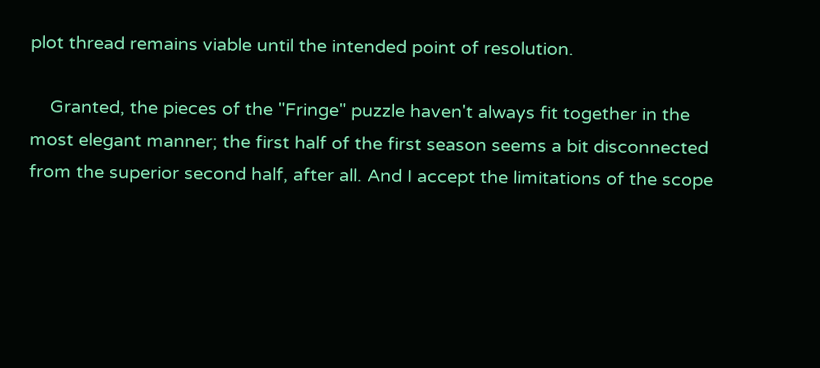plot thread remains viable until the intended point of resolution.

    Granted, the pieces of the "Fringe" puzzle haven't always fit together in the most elegant manner; the first half of the first season seems a bit disconnected from the superior second half, after all. And I accept the limitations of the scope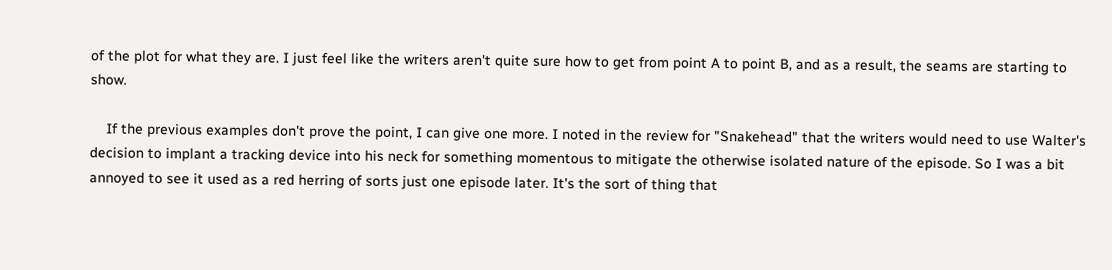of the plot for what they are. I just feel like the writers aren't quite sure how to get from point A to point B, and as a result, the seams are starting to show.

    If the previous examples don't prove the point, I can give one more. I noted in the review for "Snakehead" that the writers would need to use Walter's decision to implant a tracking device into his neck for something momentous to mitigate the otherwise isolated nature of the episode. So I was a bit annoyed to see it used as a red herring of sorts just one episode later. It's the sort of thing that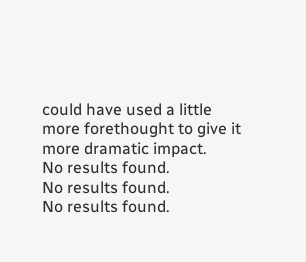could have used a little more forethought to give it more dramatic impact.
No results found.
No results found.
No results found.